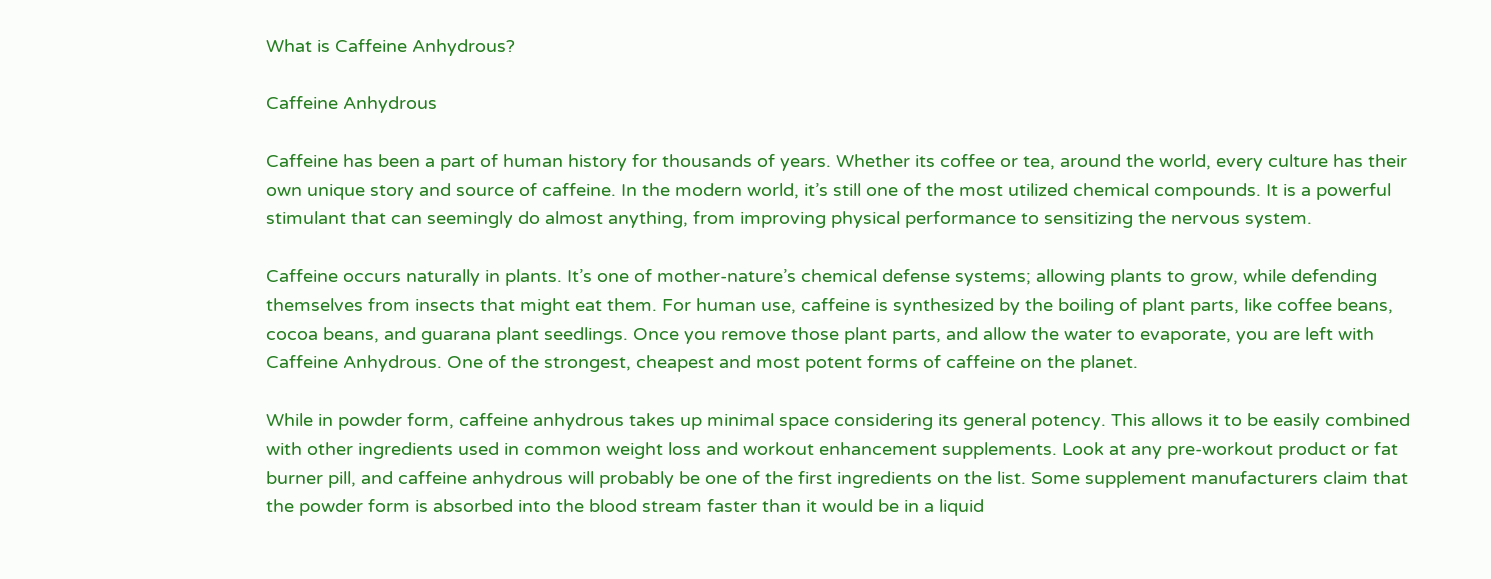What is Caffeine Anhydrous?

Caffeine Anhydrous

Caffeine has been a part of human history for thousands of years. Whether its coffee or tea, around the world, every culture has their own unique story and source of caffeine. In the modern world, it’s still one of the most utilized chemical compounds. It is a powerful stimulant that can seemingly do almost anything, from improving physical performance to sensitizing the nervous system.

Caffeine occurs naturally in plants. It’s one of mother-nature’s chemical defense systems; allowing plants to grow, while defending themselves from insects that might eat them. For human use, caffeine is synthesized by the boiling of plant parts, like coffee beans, cocoa beans, and guarana plant seedlings. Once you remove those plant parts, and allow the water to evaporate, you are left with Caffeine Anhydrous. One of the strongest, cheapest and most potent forms of caffeine on the planet.

While in powder form, caffeine anhydrous takes up minimal space considering its general potency. This allows it to be easily combined with other ingredients used in common weight loss and workout enhancement supplements. Look at any pre-workout product or fat burner pill, and caffeine anhydrous will probably be one of the first ingredients on the list. Some supplement manufacturers claim that the powder form is absorbed into the blood stream faster than it would be in a liquid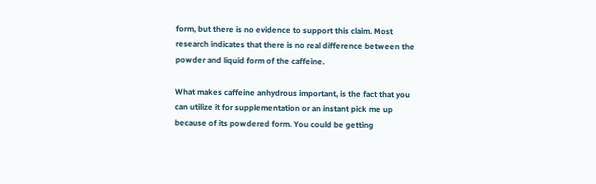form, but there is no evidence to support this claim. Most research indicates that there is no real difference between the powder and liquid form of the caffeine.

What makes caffeine anhydrous important, is the fact that you can utilize it for supplementation or an instant pick me up because of its powdered form. You could be getting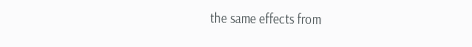the same effects from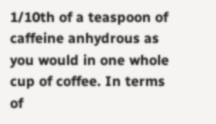1/10th of a teaspoon of caffeine anhydrous as you would in one whole cup of coffee. In terms of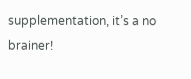supplementation, it’s a no brainer!